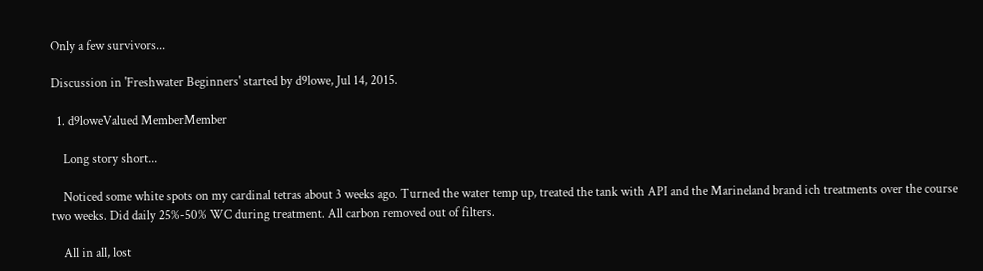Only a few survivors...

Discussion in 'Freshwater Beginners' started by d9lowe, Jul 14, 2015.

  1. d9loweValued MemberMember

    Long story short...

    Noticed some white spots on my cardinal tetras about 3 weeks ago. Turned the water temp up, treated the tank with API and the Marineland brand ich treatments over the course two weeks. Did daily 25%-50% WC during treatment. All carbon removed out of filters.

    All in all, lost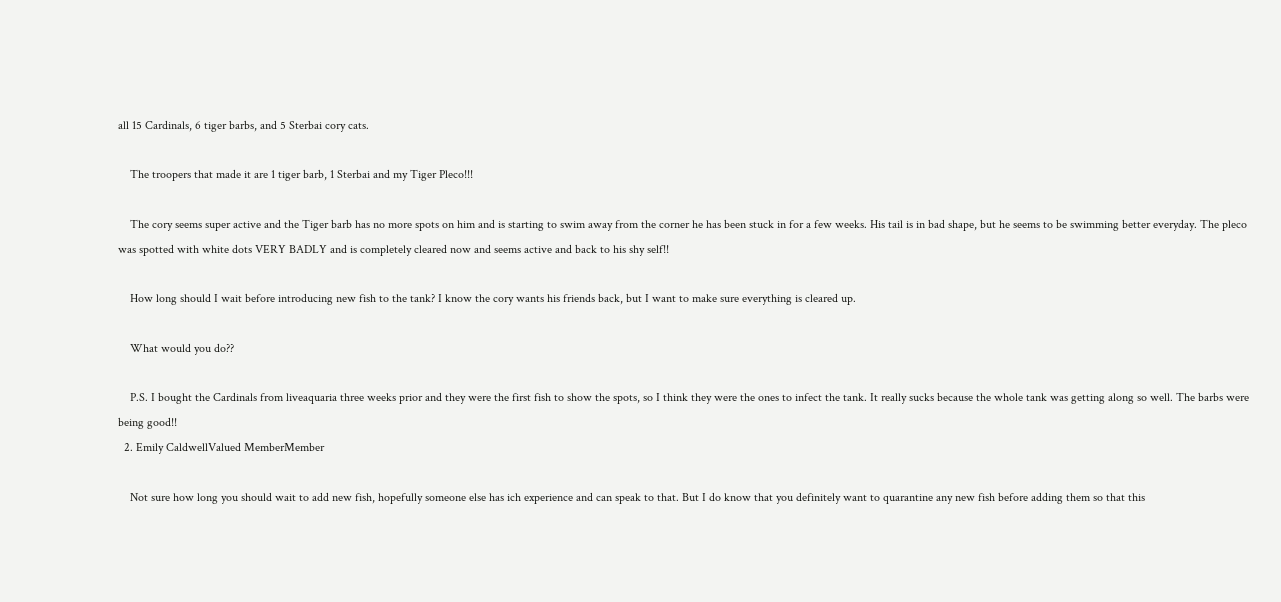all 15 Cardinals, 6 tiger barbs, and 5 Sterbai cory cats.

    The troopers that made it are 1 tiger barb, 1 Sterbai and my Tiger Pleco!!!

    The cory seems super active and the Tiger barb has no more spots on him and is starting to swim away from the corner he has been stuck in for a few weeks. His tail is in bad shape, but he seems to be swimming better everyday. The pleco was spotted with white dots VERY BADLY and is completely cleared now and seems active and back to his shy self!!

    How long should I wait before introducing new fish to the tank? I know the cory wants his friends back, but I want to make sure everything is cleared up.

    What would you do??

    P.S. I bought the Cardinals from liveaquaria three weeks prior and they were the first fish to show the spots, so I think they were the ones to infect the tank. It really sucks because the whole tank was getting along so well. The barbs were being good!!
  2. Emily CaldwellValued MemberMember

    Not sure how long you should wait to add new fish, hopefully someone else has ich experience and can speak to that. But I do know that you definitely want to quarantine any new fish before adding them so that this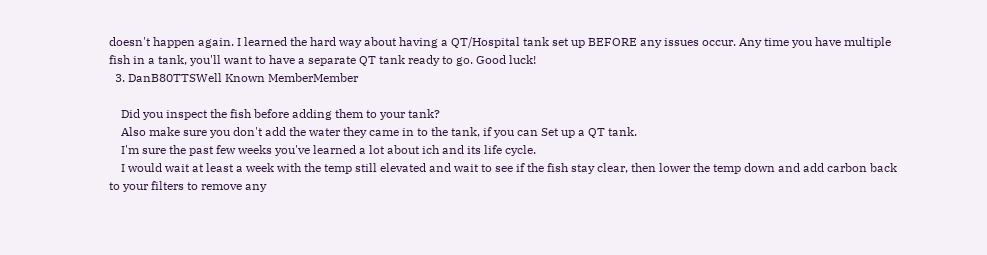doesn't happen again. I learned the hard way about having a QT/Hospital tank set up BEFORE any issues occur. Any time you have multiple fish in a tank, you'll want to have a separate QT tank ready to go. Good luck!
  3. DanB80TTSWell Known MemberMember

    Did you inspect the fish before adding them to your tank?
    Also make sure you don't add the water they came in to the tank, if you can Set up a QT tank.
    I'm sure the past few weeks you've learned a lot about ich and its life cycle.
    I would wait at least a week with the temp still elevated and wait to see if the fish stay clear, then lower the temp down and add carbon back to your filters to remove any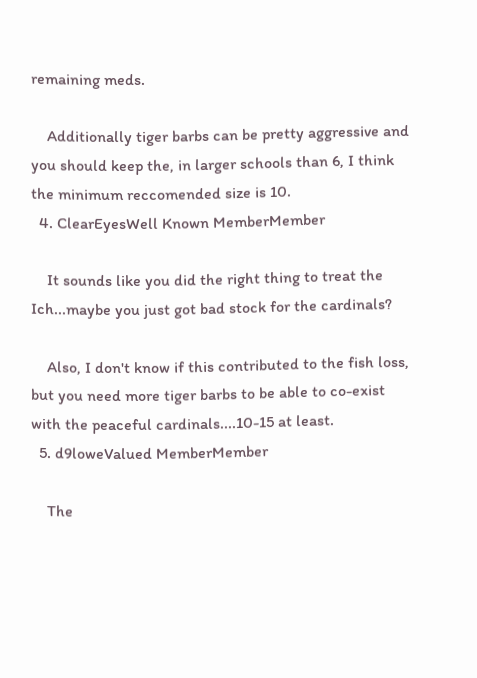remaining meds.

    Additionally tiger barbs can be pretty aggressive and you should keep the, in larger schools than 6, I think the minimum reccomended size is 10.
  4. ClearEyesWell Known MemberMember

    It sounds like you did the right thing to treat the Ich...maybe you just got bad stock for the cardinals?

    Also, I don't know if this contributed to the fish loss, but you need more tiger barbs to be able to co-exist with the peaceful cardinals....10-15 at least.
  5. d9loweValued MemberMember

    The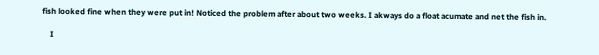fish looked fine when they were put in! Noticed the problem after about two weeks. I akways do a float acumate and net the fish in.

    I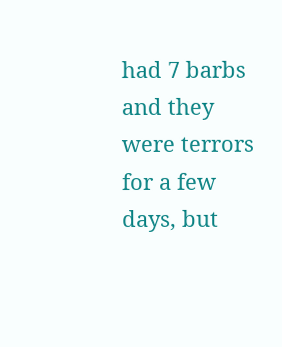had 7 barbs and they were terrors for a few days, but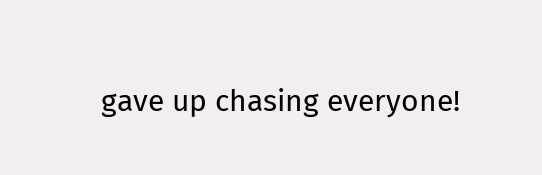gave up chasing everyone!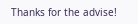Thanks for the advise!